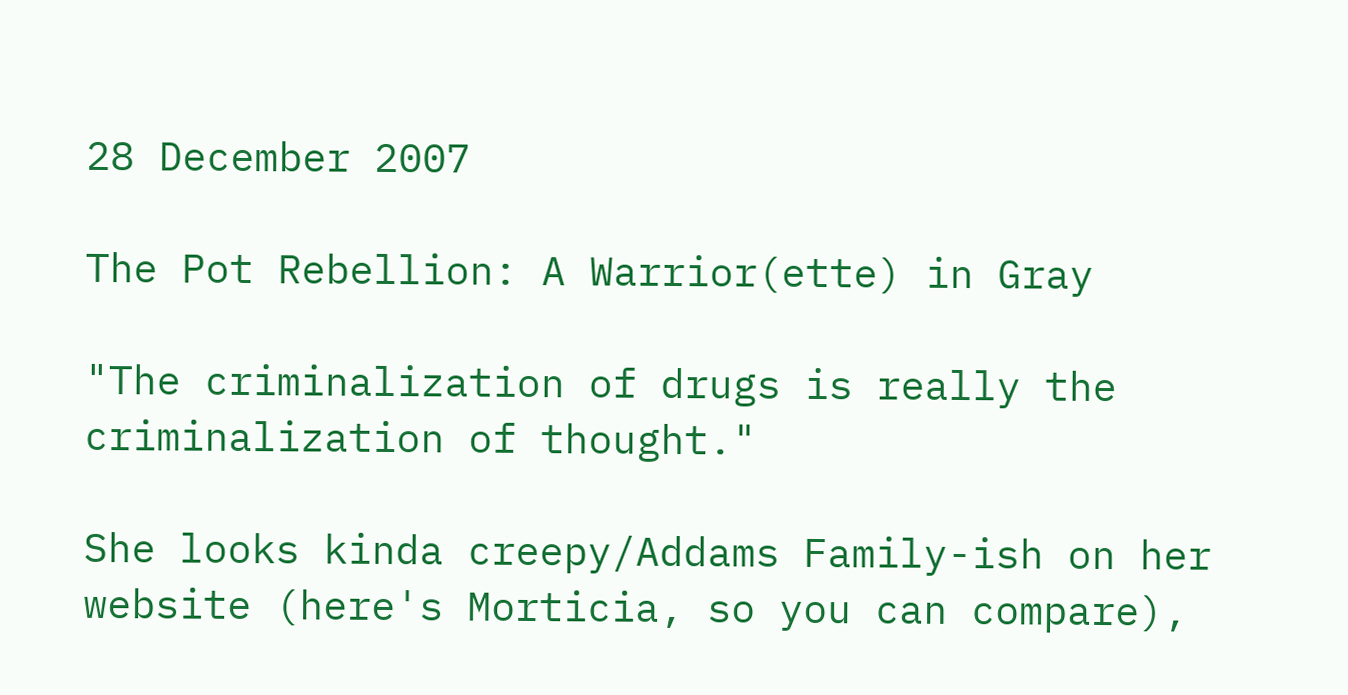28 December 2007

The Pot Rebellion: A Warrior(ette) in Gray

"The criminalization of drugs is really the criminalization of thought."

She looks kinda creepy/Addams Family-ish on her website (here's Morticia, so you can compare),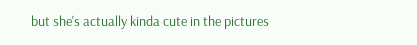but she's actually kinda cute in the pictures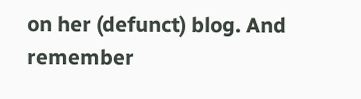on her (defunct) blog. And remember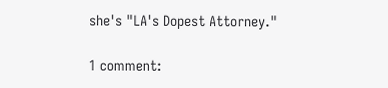she's "LA's Dopest Attorney."

1 comment: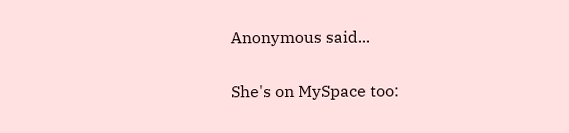Anonymous said...

She's on MySpace too: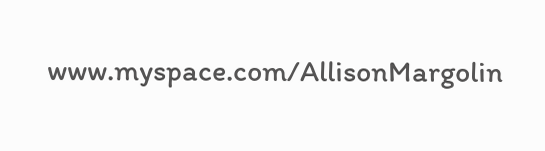www.myspace.com/AllisonMargolin